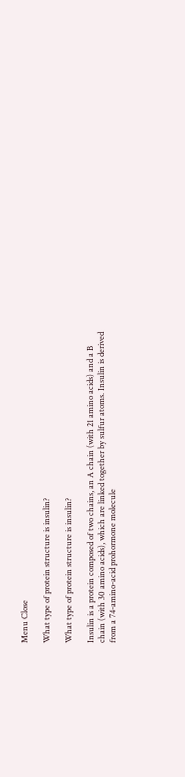Menu Close

What type of protein structure is insulin?

What type of protein structure is insulin?

Insulin is a protein composed of two chains, an A chain (with 21 amino acids) and a B chain (with 30 amino acids), which are linked together by sulfur atoms. Insulin is derived from a 74-amino-acid prohormone molecule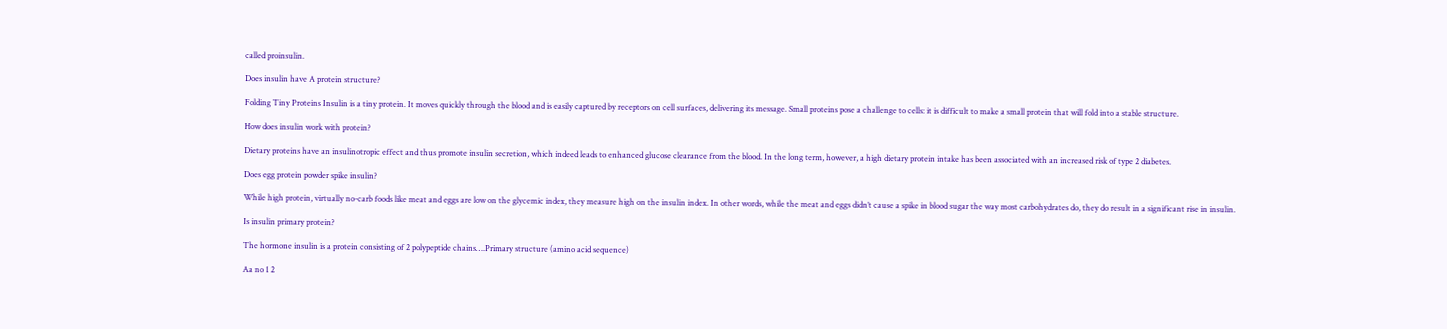called proinsulin.

Does insulin have A protein structure?

Folding Tiny Proteins Insulin is a tiny protein. It moves quickly through the blood and is easily captured by receptors on cell surfaces, delivering its message. Small proteins pose a challenge to cells: it is difficult to make a small protein that will fold into a stable structure.

How does insulin work with protein?

Dietary proteins have an insulinotropic effect and thus promote insulin secretion, which indeed leads to enhanced glucose clearance from the blood. In the long term, however, a high dietary protein intake has been associated with an increased risk of type 2 diabetes.

Does egg protein powder spike insulin?

While high protein, virtually no-carb foods like meat and eggs are low on the glycemic index, they measure high on the insulin index. In other words, while the meat and eggs didn’t cause a spike in blood sugar the way most carbohydrates do, they do result in a significant rise in insulin.

Is insulin primary protein?

The hormone insulin is a protein consisting of 2 polypeptide chains….Primary structure (amino acid sequence)

Aa no 1 2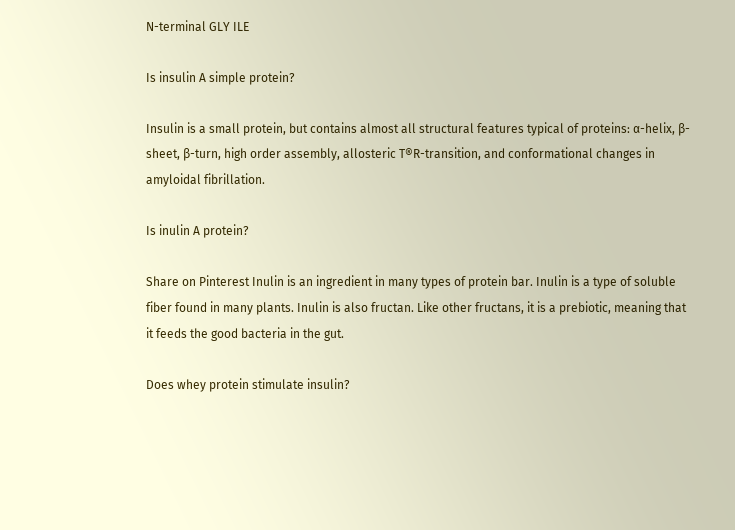N-terminal GLY ILE

Is insulin A simple protein?

Insulin is a small protein, but contains almost all structural features typical of proteins: α-helix, β-sheet, β-turn, high order assembly, allosteric T®R-transition, and conformational changes in amyloidal fibrillation.

Is inulin A protein?

Share on Pinterest Inulin is an ingredient in many types of protein bar. Inulin is a type of soluble fiber found in many plants. Inulin is also fructan. Like other fructans, it is a prebiotic, meaning that it feeds the good bacteria in the gut.

Does whey protein stimulate insulin?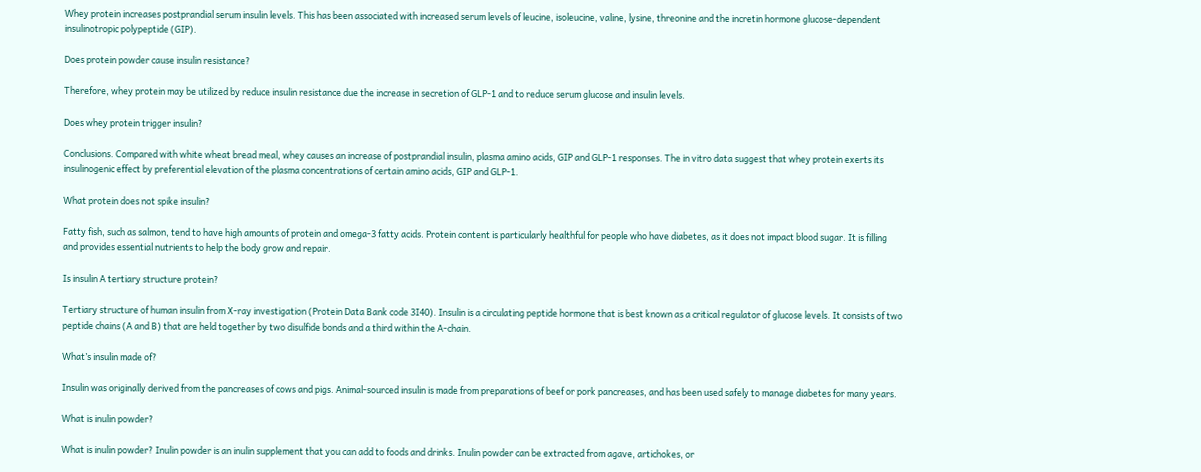Whey protein increases postprandial serum insulin levels. This has been associated with increased serum levels of leucine, isoleucine, valine, lysine, threonine and the incretin hormone glucose-dependent insulinotropic polypeptide (GIP).

Does protein powder cause insulin resistance?

Therefore, whey protein may be utilized by reduce insulin resistance due the increase in secretion of GLP-1 and to reduce serum glucose and insulin levels.

Does whey protein trigger insulin?

Conclusions. Compared with white wheat bread meal, whey causes an increase of postprandial insulin, plasma amino acids, GIP and GLP-1 responses. The in vitro data suggest that whey protein exerts its insulinogenic effect by preferential elevation of the plasma concentrations of certain amino acids, GIP and GLP-1.

What protein does not spike insulin?

Fatty fish, such as salmon, tend to have high amounts of protein and omega-3 fatty acids. Protein content is particularly healthful for people who have diabetes, as it does not impact blood sugar. It is filling and provides essential nutrients to help the body grow and repair.

Is insulin A tertiary structure protein?

Tertiary structure of human insulin from X-ray investigation (Protein Data Bank code 3I40). Insulin is a circulating peptide hormone that is best known as a critical regulator of glucose levels. It consists of two peptide chains (A and B) that are held together by two disulfide bonds and a third within the A-chain.

What’s insulin made of?

Insulin was originally derived from the pancreases of cows and pigs. Animal-sourced insulin is made from preparations of beef or pork pancreases, and has been used safely to manage diabetes for many years.

What is inulin powder?

What is inulin powder? Inulin powder is an inulin supplement that you can add to foods and drinks. Inulin powder can be extracted from agave, artichokes, or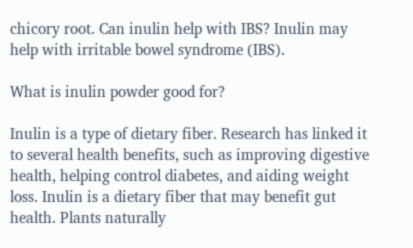chicory root. Can inulin help with IBS? Inulin may help with irritable bowel syndrome (IBS).

What is inulin powder good for?

Inulin is a type of dietary fiber. Research has linked it to several health benefits, such as improving digestive health, helping control diabetes, and aiding weight loss. Inulin is a dietary fiber that may benefit gut health. Plants naturally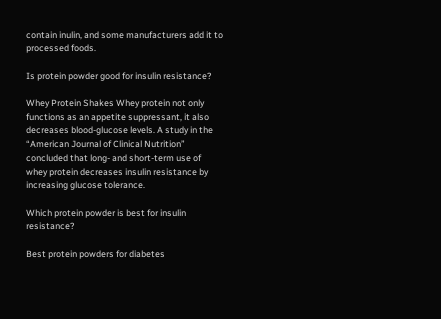contain inulin, and some manufacturers add it to processed foods.

Is protein powder good for insulin resistance?

Whey Protein Shakes Whey protein not only functions as an appetite suppressant, it also decreases blood-glucose levels. A study in the “American Journal of Clinical Nutrition” concluded that long- and short-term use of whey protein decreases insulin resistance by increasing glucose tolerance.

Which protein powder is best for insulin resistance?

Best protein powders for diabetes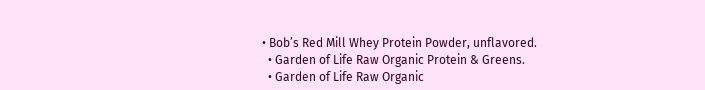• Bob’s Red Mill Whey Protein Powder, unflavored.
  • Garden of Life Raw Organic Protein & Greens.
  • Garden of Life Raw Organic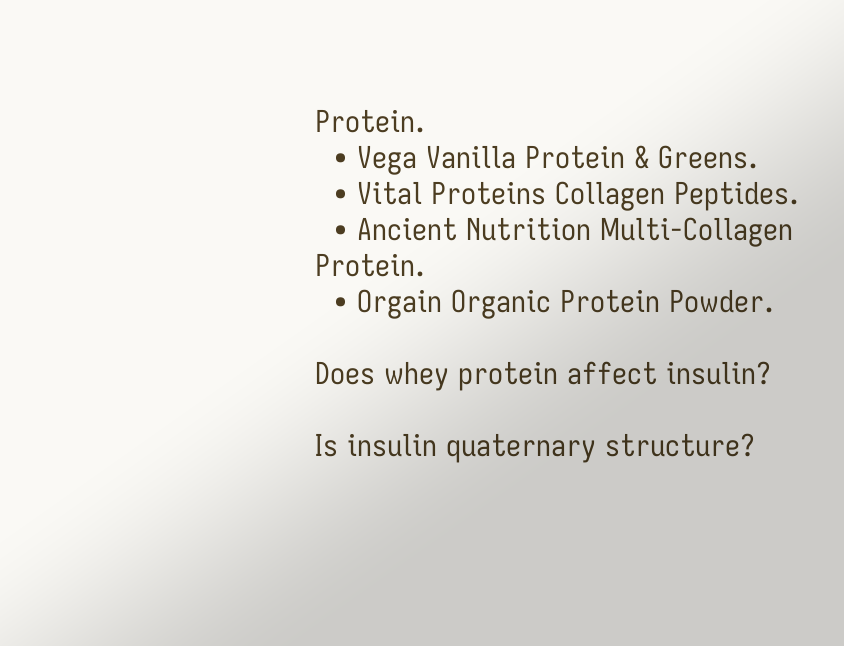Protein.
  • Vega Vanilla Protein & Greens.
  • Vital Proteins Collagen Peptides.
  • Ancient Nutrition Multi-Collagen Protein.
  • Orgain Organic Protein Powder.

Does whey protein affect insulin?

Is insulin quaternary structure?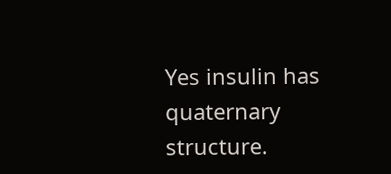Yes insulin has quaternary structure.